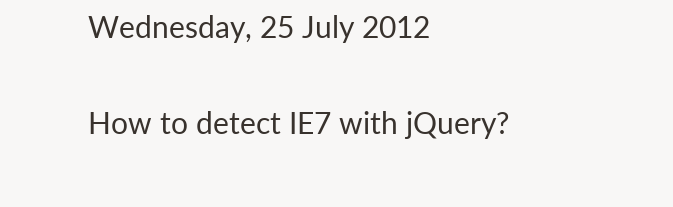Wednesday, 25 July 2012

How to detect IE7 with jQuery?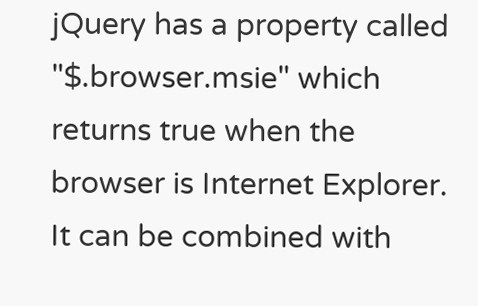jQuery has a property called "$.browser.msie" which returns true when the browser is Internet Explorer. It can be combined with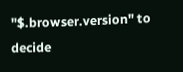"$.browser.version" to decide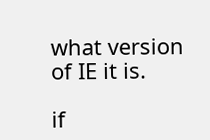what version of IE it is.

if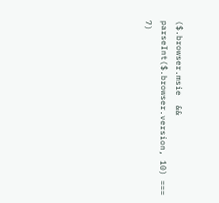($.browser.msie  && parseInt($.browser.version, 10) === 7)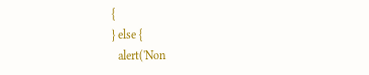{
} else {
  alert('Non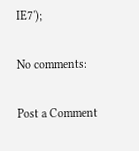IE7');

No comments:

Post a Comment